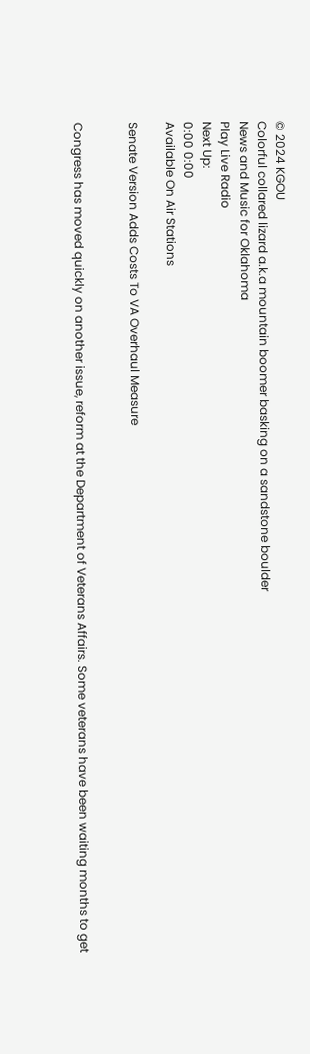© 2024 KGOU
Colorful collared lizard a.k.a mountain boomer basking on a sandstone boulder
News and Music for Oklahoma
Play Live Radio
Next Up:
0:00 0:00
Available On Air Stations

Senate Version Adds Costs To VA Overhaul Measure


Congress has moved quickly on another issue, reform at the Department of Veterans Affairs. Some veterans have been waiting months to get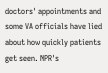doctors' appointments and some VA officials have lied about how quickly patients get seen. NPR's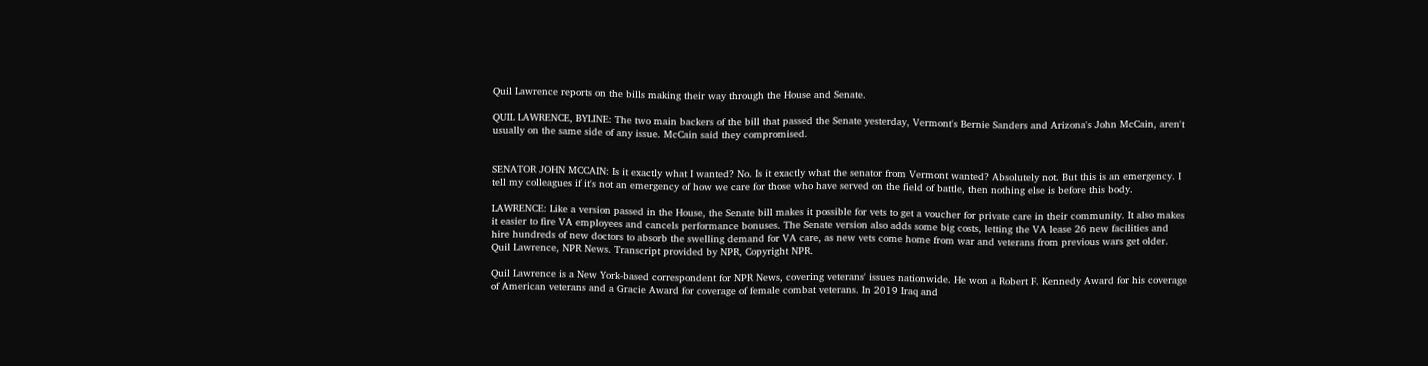Quil Lawrence reports on the bills making their way through the House and Senate.

QUIL LAWRENCE, BYLINE: The two main backers of the bill that passed the Senate yesterday, Vermont's Bernie Sanders and Arizona's John McCain, aren't usually on the same side of any issue. McCain said they compromised.


SENATOR JOHN MCCAIN: Is it exactly what I wanted? No. Is it exactly what the senator from Vermont wanted? Absolutely not. But this is an emergency. I tell my colleagues if it's not an emergency of how we care for those who have served on the field of battle, then nothing else is before this body.

LAWRENCE: Like a version passed in the House, the Senate bill makes it possible for vets to get a voucher for private care in their community. It also makes it easier to fire VA employees and cancels performance bonuses. The Senate version also adds some big costs, letting the VA lease 26 new facilities and hire hundreds of new doctors to absorb the swelling demand for VA care, as new vets come home from war and veterans from previous wars get older. Quil Lawrence, NPR News. Transcript provided by NPR, Copyright NPR.

Quil Lawrence is a New York-based correspondent for NPR News, covering veterans' issues nationwide. He won a Robert F. Kennedy Award for his coverage of American veterans and a Gracie Award for coverage of female combat veterans. In 2019 Iraq and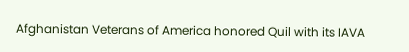Afghanistan Veterans of America honored Quil with its IAVA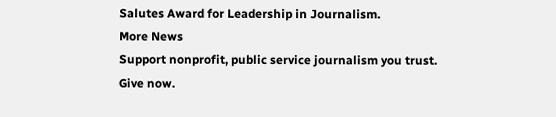Salutes Award for Leadership in Journalism.
More News
Support nonprofit, public service journalism you trust. Give now.